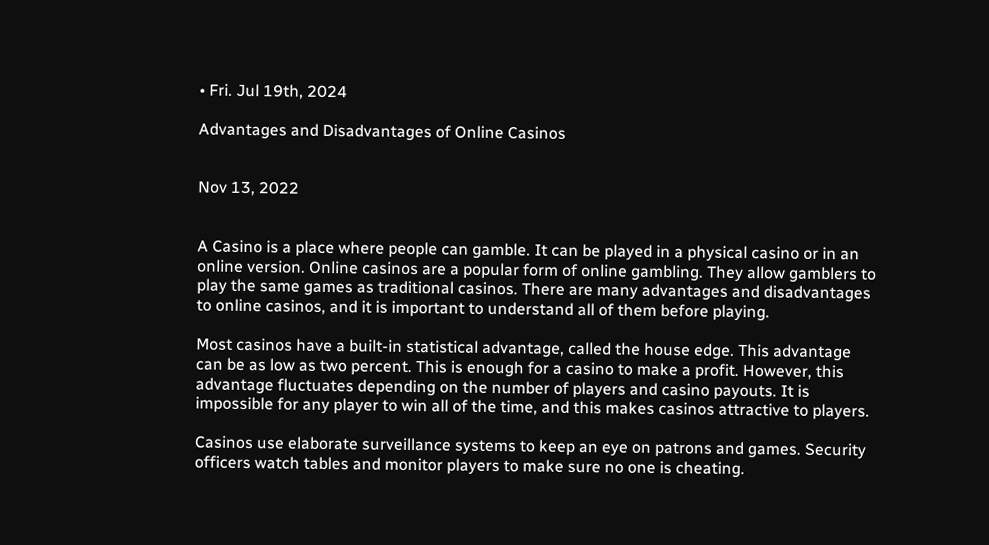• Fri. Jul 19th, 2024

Advantages and Disadvantages of Online Casinos


Nov 13, 2022


A Casino is a place where people can gamble. It can be played in a physical casino or in an online version. Online casinos are a popular form of online gambling. They allow gamblers to play the same games as traditional casinos. There are many advantages and disadvantages to online casinos, and it is important to understand all of them before playing.

Most casinos have a built-in statistical advantage, called the house edge. This advantage can be as low as two percent. This is enough for a casino to make a profit. However, this advantage fluctuates depending on the number of players and casino payouts. It is impossible for any player to win all of the time, and this makes casinos attractive to players.

Casinos use elaborate surveillance systems to keep an eye on patrons and games. Security officers watch tables and monitor players to make sure no one is cheating.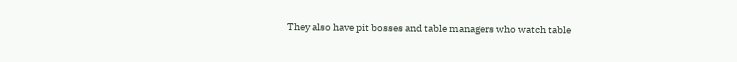They also have pit bosses and table managers who watch table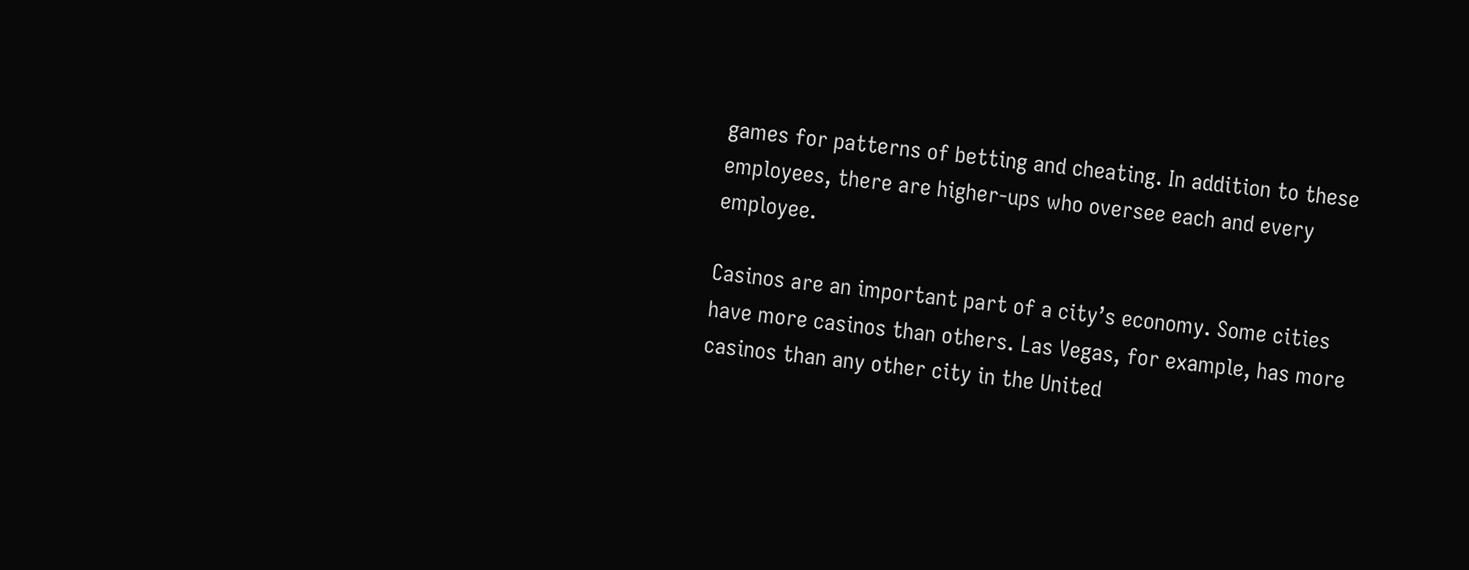games for patterns of betting and cheating. In addition to these employees, there are higher-ups who oversee each and every employee.

Casinos are an important part of a city’s economy. Some cities have more casinos than others. Las Vegas, for example, has more casinos than any other city in the United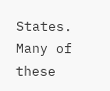States. Many of these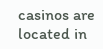casinos are located in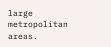large metropolitan areas.